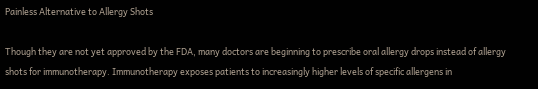Painless Alternative to Allergy Shots

Though they are not yet approved by the FDA, many doctors are beginning to prescribe oral allergy drops instead of allergy shots for immunotherapy. Immunotherapy exposes patients to increasingly higher levels of specific allergens in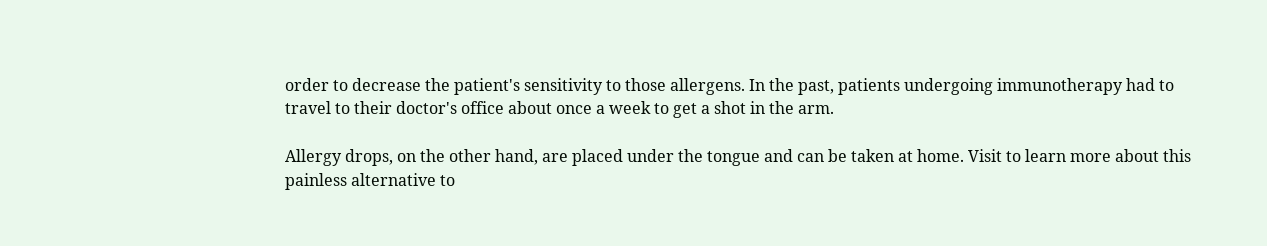order to decrease the patient's sensitivity to those allergens. In the past, patients undergoing immunotherapy had to travel to their doctor's office about once a week to get a shot in the arm.

Allergy drops, on the other hand, are placed under the tongue and can be taken at home. Visit to learn more about this painless alternative to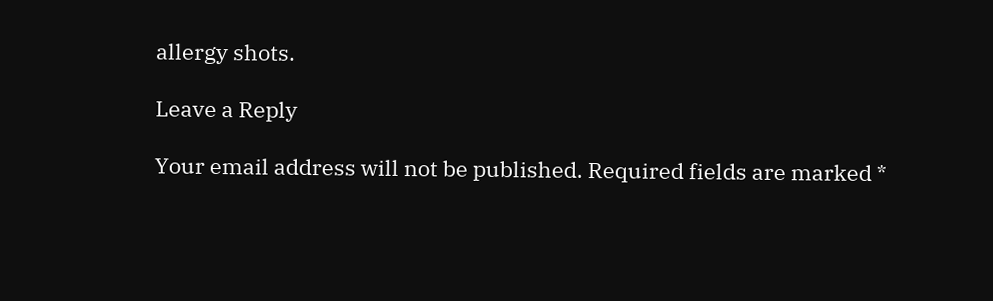allergy shots.

Leave a Reply

Your email address will not be published. Required fields are marked *